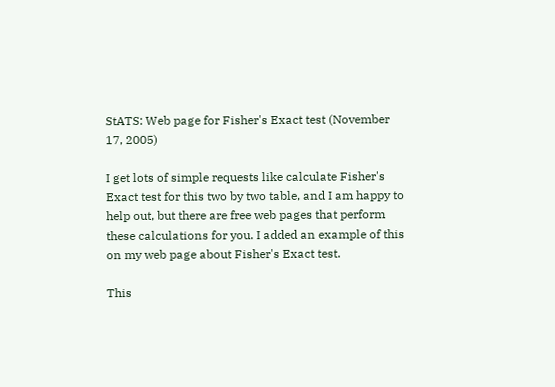StATS: Web page for Fisher's Exact test (November 17, 2005)

I get lots of simple requests like calculate Fisher's Exact test for this two by two table, and I am happy to help out, but there are free web pages that perform these calculations for you. I added an example of this on my web page about Fisher's Exact test.

This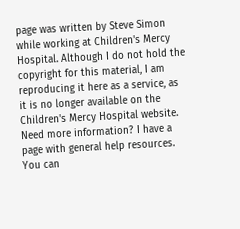page was written by Steve Simon while working at Children's Mercy Hospital. Although I do not hold the copyright for this material, I am reproducing it here as a service, as it is no longer available on the Children's Mercy Hospital website. Need more information? I have a page with general help resources. You can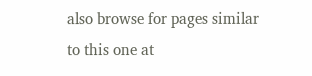also browse for pages similar to this one at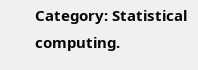Category: Statistical computing.